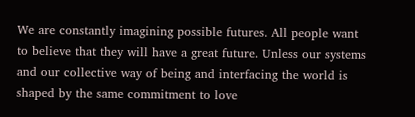We are constantly imagining possible futures. All people want to believe that they will have a great future. Unless our systems and our collective way of being and interfacing the world is shaped by the same commitment to love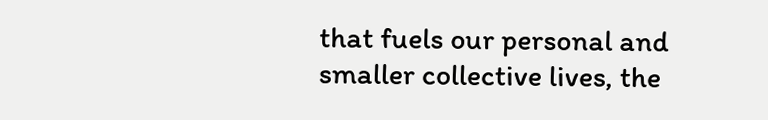that fuels our personal and smaller collective lives, the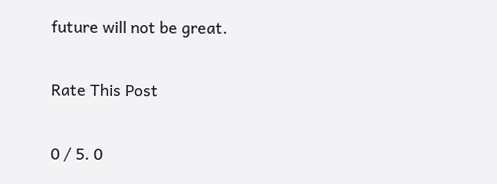future will not be great.

Rate This Post

0 / 5. 0